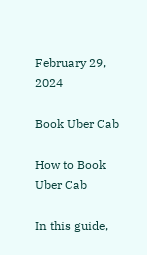February 29, 2024

Book Uber Cab

How to Book Uber Cab

In this guide,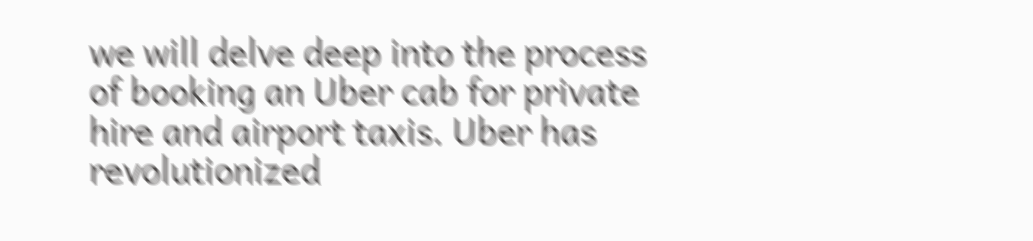we will delve deep into the process of booking an Uber cab for private hire and airport taxis. Uber has revolutionized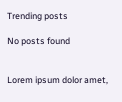Trending posts

No posts found


Lorem ipsum dolor amet,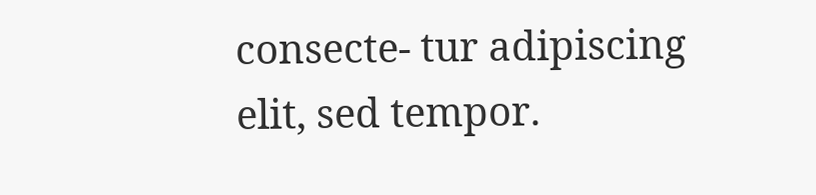consecte- tur adipiscing elit, sed tempor.